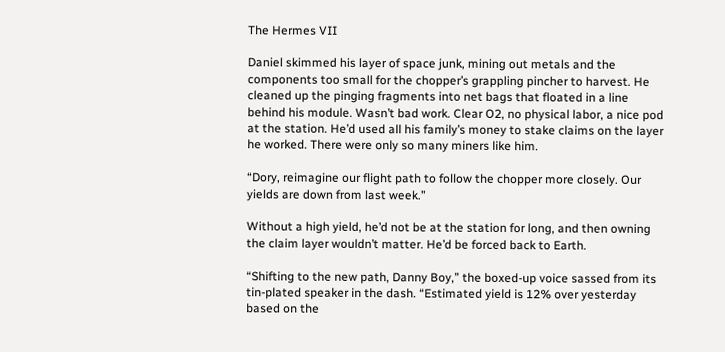The Hermes VII

Daniel skimmed his layer of space junk, mining out metals and the components too small for the chopper’s grappling pincher to harvest. He cleaned up the pinging fragments into net bags that floated in a line behind his module. Wasn’t bad work. Clear O2, no physical labor, a nice pod at the station. He’d used all his family’s money to stake claims on the layer he worked. There were only so many miners like him.

“Dory, reimagine our flight path to follow the chopper more closely. Our yields are down from last week.”

Without a high yield, he’d not be at the station for long, and then owning the claim layer wouldn’t matter. He’d be forced back to Earth.

“Shifting to the new path, Danny Boy,” the boxed-up voice sassed from its tin-plated speaker in the dash. “Estimated yield is 12% over yesterday based on the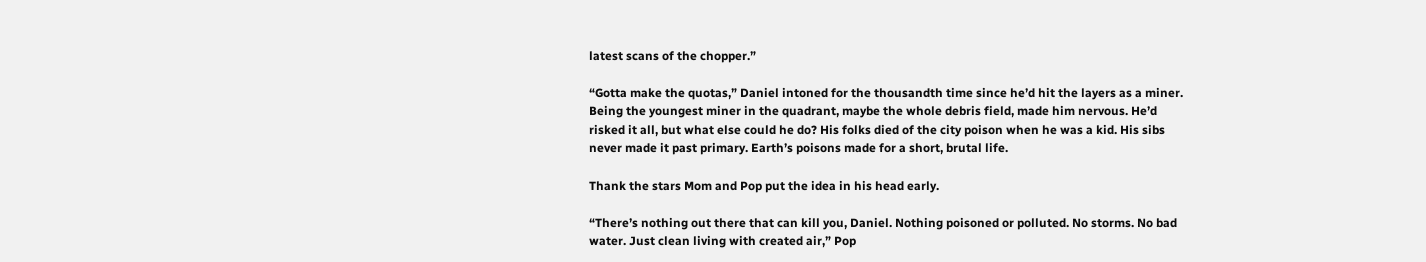latest scans of the chopper.”

“Gotta make the quotas,” Daniel intoned for the thousandth time since he’d hit the layers as a miner. Being the youngest miner in the quadrant, maybe the whole debris field, made him nervous. He’d risked it all, but what else could he do? His folks died of the city poison when he was a kid. His sibs never made it past primary. Earth’s poisons made for a short, brutal life.

Thank the stars Mom and Pop put the idea in his head early.

“There’s nothing out there that can kill you, Daniel. Nothing poisoned or polluted. No storms. No bad water. Just clean living with created air,” Pop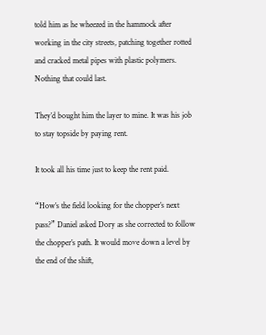told him as he wheezed in the hammock after working in the city streets, patching together rotted and cracked metal pipes with plastic polymers. Nothing that could last.

They’d bought him the layer to mine. It was his job to stay topside by paying rent.

It took all his time just to keep the rent paid.

“How’s the field looking for the chopper’s next pass?” Daniel asked Dory as she corrected to follow the chopper’s path. It would move down a level by the end of the shift,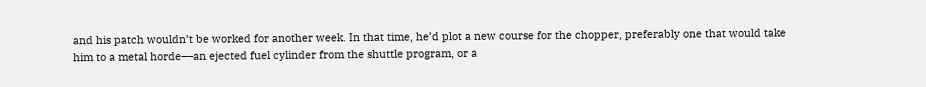and his patch wouldn’t be worked for another week. In that time, he’d plot a new course for the chopper, preferably one that would take him to a metal horde––an ejected fuel cylinder from the shuttle program, or a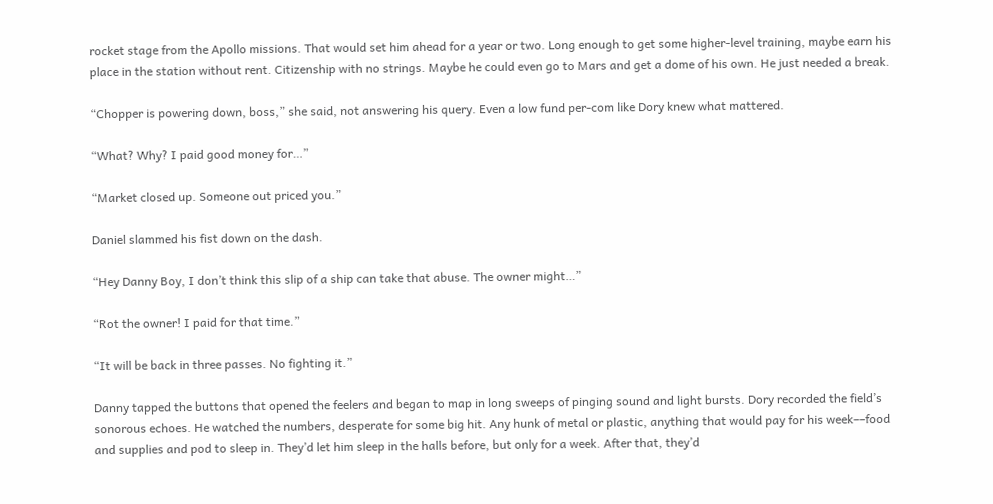rocket stage from the Apollo missions. That would set him ahead for a year or two. Long enough to get some higher-level training, maybe earn his place in the station without rent. Citizenship with no strings. Maybe he could even go to Mars and get a dome of his own. He just needed a break.

“Chopper is powering down, boss,” she said, not answering his query. Even a low fund per-com like Dory knew what mattered.

“What? Why? I paid good money for…”

“Market closed up. Someone out priced you.”

Daniel slammed his fist down on the dash.

“Hey Danny Boy, I don’t think this slip of a ship can take that abuse. The owner might…”

“Rot the owner! I paid for that time.”

“It will be back in three passes. No fighting it.”

Danny tapped the buttons that opened the feelers and began to map in long sweeps of pinging sound and light bursts. Dory recorded the field’s sonorous echoes. He watched the numbers, desperate for some big hit. Any hunk of metal or plastic, anything that would pay for his week––food and supplies and pod to sleep in. They’d let him sleep in the halls before, but only for a week. After that, they’d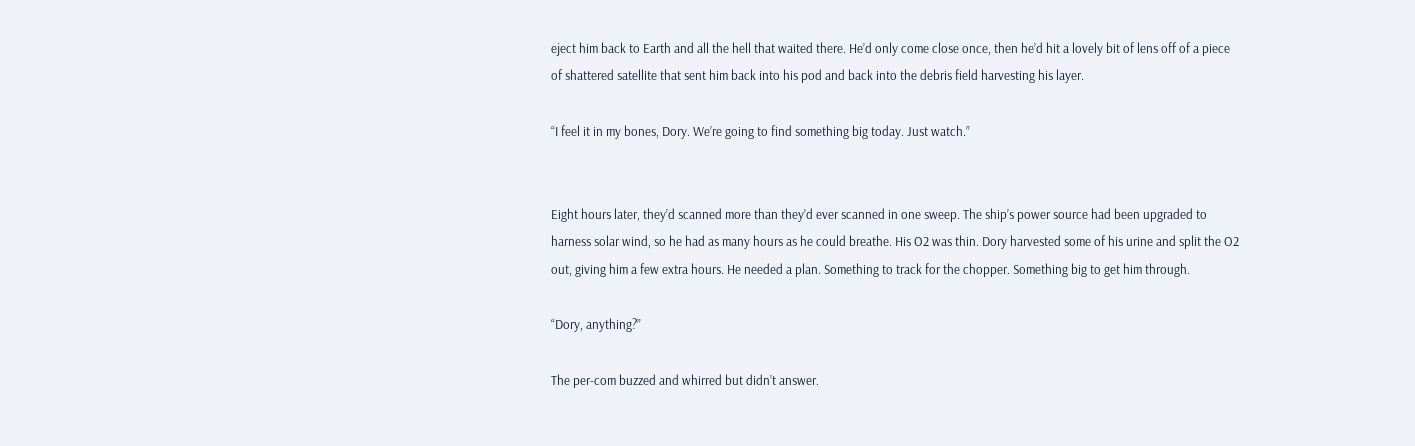eject him back to Earth and all the hell that waited there. He’d only come close once, then he’d hit a lovely bit of lens off of a piece of shattered satellite that sent him back into his pod and back into the debris field harvesting his layer.

“I feel it in my bones, Dory. We’re going to find something big today. Just watch.”


Eight hours later, they’d scanned more than they’d ever scanned in one sweep. The ship’s power source had been upgraded to harness solar wind, so he had as many hours as he could breathe. His O2 was thin. Dory harvested some of his urine and split the O2 out, giving him a few extra hours. He needed a plan. Something to track for the chopper. Something big to get him through.

“Dory, anything?”

The per-com buzzed and whirred but didn’t answer.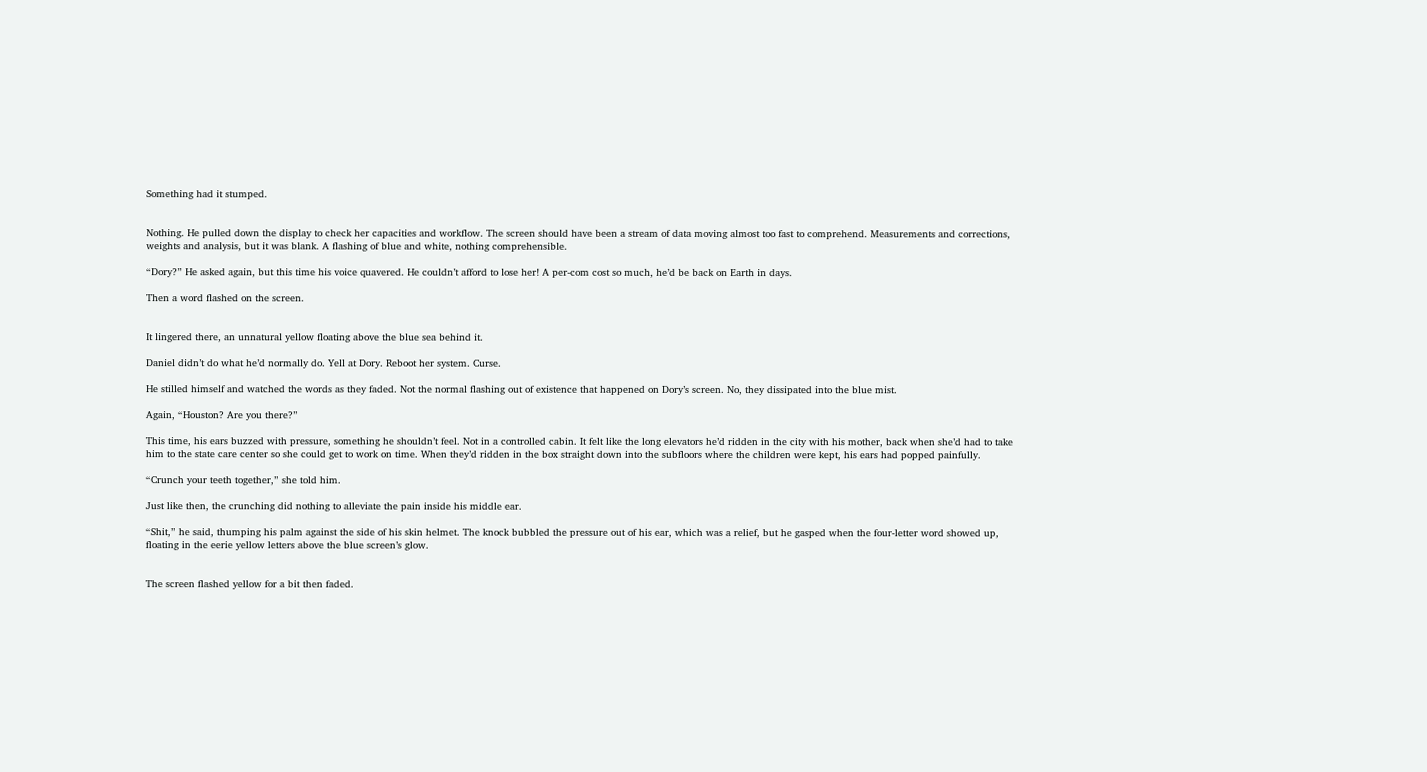Something had it stumped.


Nothing. He pulled down the display to check her capacities and workflow. The screen should have been a stream of data moving almost too fast to comprehend. Measurements and corrections, weights and analysis, but it was blank. A flashing of blue and white, nothing comprehensible.

“Dory?” He asked again, but this time his voice quavered. He couldn’t afford to lose her! A per-com cost so much, he’d be back on Earth in days.

Then a word flashed on the screen.


It lingered there, an unnatural yellow floating above the blue sea behind it.

Daniel didn’t do what he’d normally do. Yell at Dory. Reboot her system. Curse.

He stilled himself and watched the words as they faded. Not the normal flashing out of existence that happened on Dory’s screen. No, they dissipated into the blue mist.

Again, “Houston? Are you there?”

This time, his ears buzzed with pressure, something he shouldn’t feel. Not in a controlled cabin. It felt like the long elevators he’d ridden in the city with his mother, back when she’d had to take him to the state care center so she could get to work on time. When they’d ridden in the box straight down into the subfloors where the children were kept, his ears had popped painfully.

“Crunch your teeth together,” she told him.

Just like then, the crunching did nothing to alleviate the pain inside his middle ear.

“Shit,” he said, thumping his palm against the side of his skin helmet. The knock bubbled the pressure out of his ear, which was a relief, but he gasped when the four-letter word showed up, floating in the eerie yellow letters above the blue screen’s glow.


The screen flashed yellow for a bit then faded.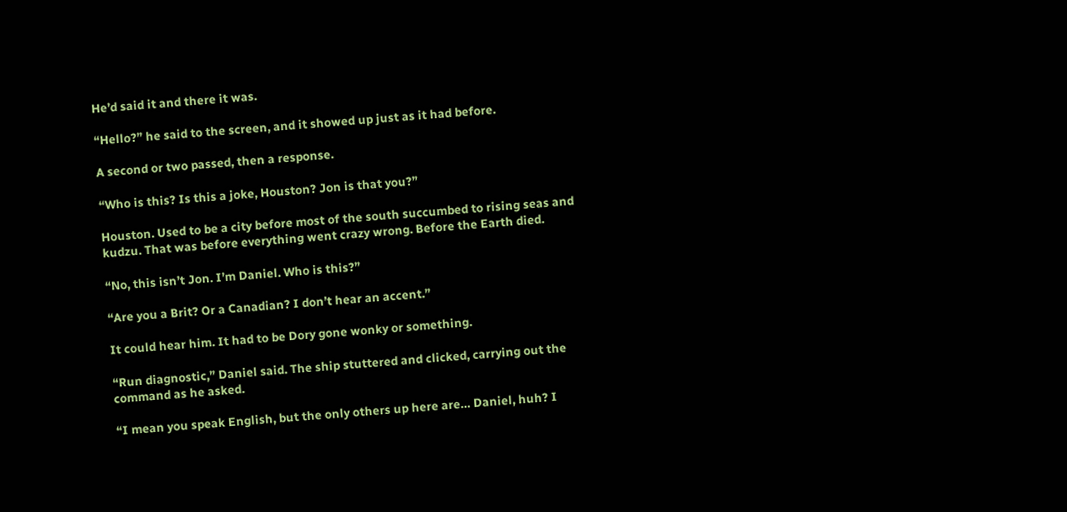He’d said it and there it was.

“Hello?” he said to the screen, and it showed up just as it had before.

A second or two passed, then a response.

“Who is this? Is this a joke, Houston? Jon is that you?”

Houston. Used to be a city before most of the south succumbed to rising seas and kudzu. That was before everything went crazy wrong. Before the Earth died.

“No, this isn’t Jon. I’m Daniel. Who is this?”

“Are you a Brit? Or a Canadian? I don’t hear an accent.”

It could hear him. It had to be Dory gone wonky or something.

“Run diagnostic,” Daniel said. The ship stuttered and clicked, carrying out the command as he asked.

“I mean you speak English, but the only others up here are… Daniel, huh? I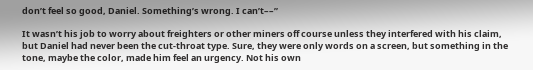don’t feel so good, Daniel. Something’s wrong. I can’t––”

It wasn’t his job to worry about freighters or other miners off course unless they interfered with his claim, but Daniel had never been the cut-throat type. Sure, they were only words on a screen, but something in the tone, maybe the color, made him feel an urgency. Not his own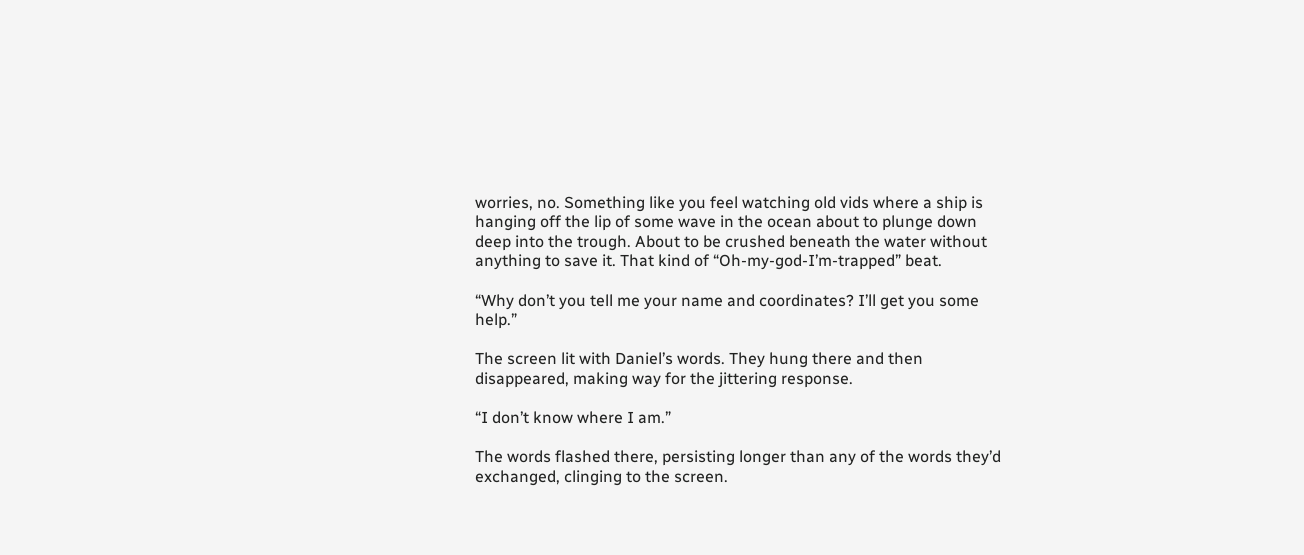worries, no. Something like you feel watching old vids where a ship is hanging off the lip of some wave in the ocean about to plunge down deep into the trough. About to be crushed beneath the water without anything to save it. That kind of “Oh-my-god-I’m-trapped” beat.

“Why don’t you tell me your name and coordinates? I’ll get you some help.”

The screen lit with Daniel’s words. They hung there and then disappeared, making way for the jittering response.

“I don’t know where I am.”

The words flashed there, persisting longer than any of the words they’d exchanged, clinging to the screen.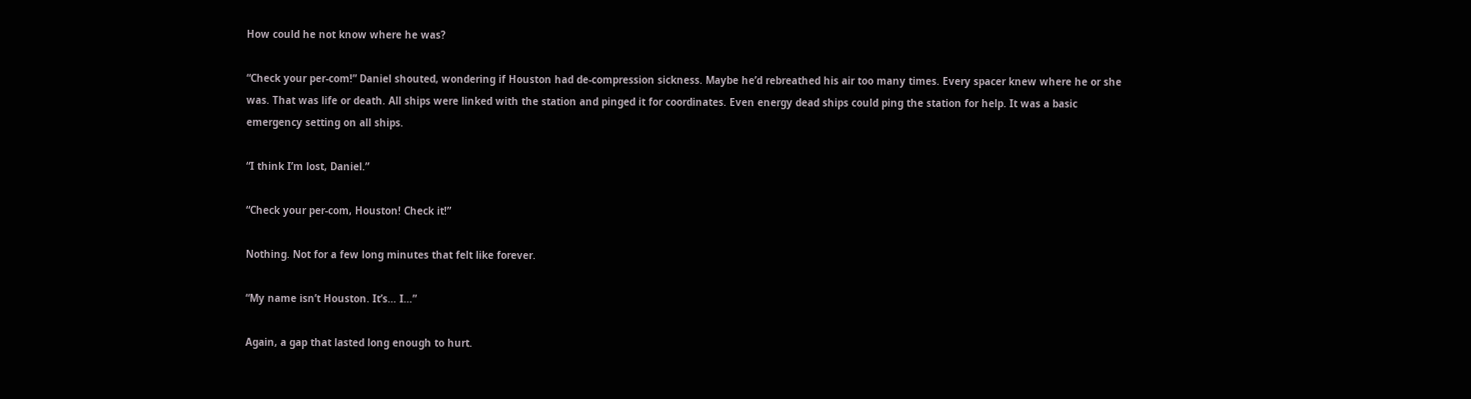How could he not know where he was?

“Check your per-com!” Daniel shouted, wondering if Houston had de-compression sickness. Maybe he’d rebreathed his air too many times. Every spacer knew where he or she was. That was life or death. All ships were linked with the station and pinged it for coordinates. Even energy dead ships could ping the station for help. It was a basic emergency setting on all ships.

“I think I’m lost, Daniel.”

“Check your per-com, Houston! Check it!”

Nothing. Not for a few long minutes that felt like forever.

“My name isn’t Houston. It’s… I…”

Again, a gap that lasted long enough to hurt.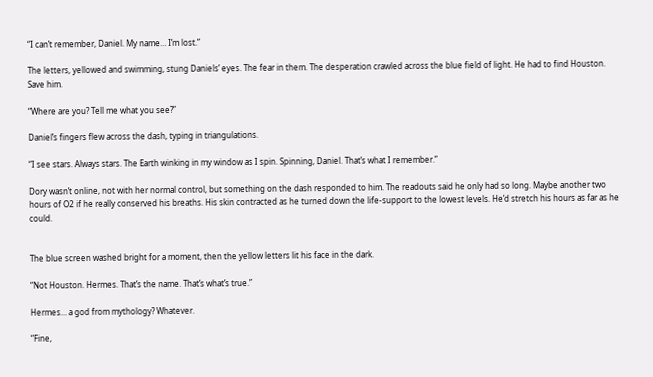“I can’t remember, Daniel. My name… I’m lost.”

The letters, yellowed and swimming, stung Daniels’ eyes. The fear in them. The desperation crawled across the blue field of light. He had to find Houston. Save him.

“Where are you? Tell me what you see?”

Daniel’s fingers flew across the dash, typing in triangulations.

“I see stars. Always stars. The Earth winking in my window as I spin. Spinning, Daniel. That’s what I remember.”

Dory wasn’t online, not with her normal control, but something on the dash responded to him. The readouts said he only had so long. Maybe another two hours of O2 if he really conserved his breaths. His skin contracted as he turned down the life-support to the lowest levels. He’d stretch his hours as far as he could.


The blue screen washed bright for a moment, then the yellow letters lit his face in the dark.

“Not Houston. Hermes. That’s the name. That’s what’s true.”

Hermes… a god from mythology? Whatever.

“Fine,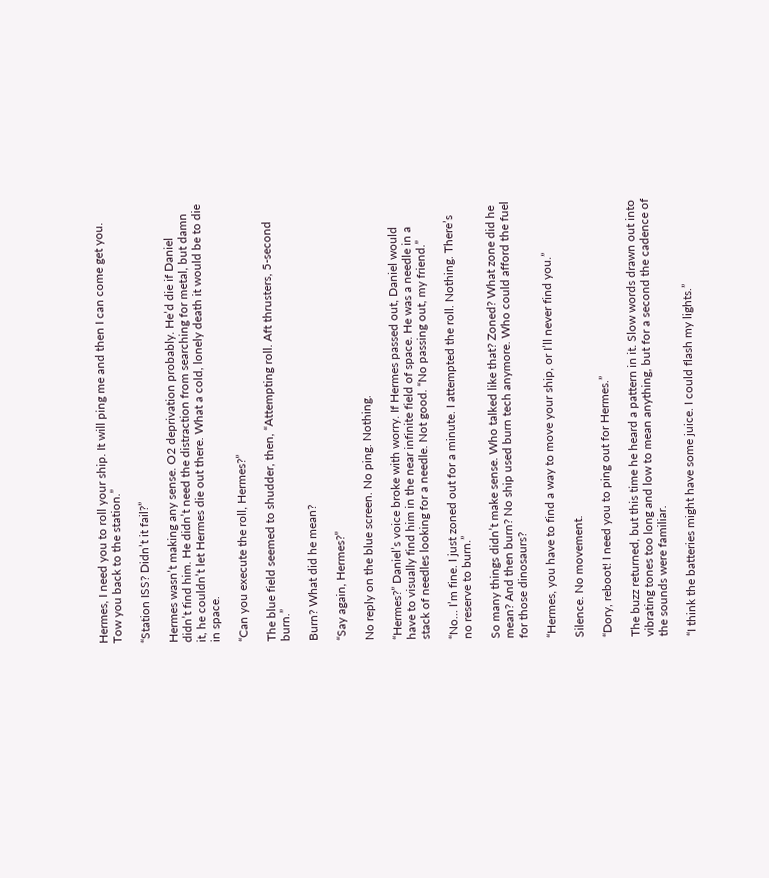Hermes, I need you to roll your ship. It will ping me and then I can come get you. Tow you back to the station.”

“Station ISS? Didn’t it fail?”

Hermes wasn’t making any sense. O2 deprivation probably. He’d die if Daniel didn’t find him. He didn’t need the distraction from searching for metal, but damn it, he couldn’t let Hermes die out there. What a cold, lonely death it would be to die in space.

“Can you execute the roll, Hermes?”

The blue field seemed to shudder, then, “Attempting roll. Aft thrusters, 5-second burn.”

Burn? What did he mean?

“Say again, Hermes?”

No reply on the blue screen. No ping. Nothing.

“Hermes?” Daniel’s voice broke with worry. If Hermes passed out, Daniel would have to visually find him in the near infinite field of space. He was a needle in a stack of needles looking for a needle. Not good. “No passing out, my friend.”

“No… I’m fine. I just zoned out for a minute. I attempted the roll. Nothing. There’s no reserve to burn.”

So many things didn’t make sense. Who talked like that? Zoned? What zone did he mean? And then burn? No ship used burn tech anymore. Who could afford the fuel for those dinosaurs?

“Hermes, you have to find a way to move your ship, or I’ll never find you.”

Silence. No movement.

“Dory, reboot! I need you to ping out for Hermes.”

The buzz returned, but this time he heard a pattern in it. Slow words drawn out into vibrating tones too long and low to mean anything, but for a second the cadence of the sounds were familiar.

“I think the batteries might have some juice. I could flash my lights.”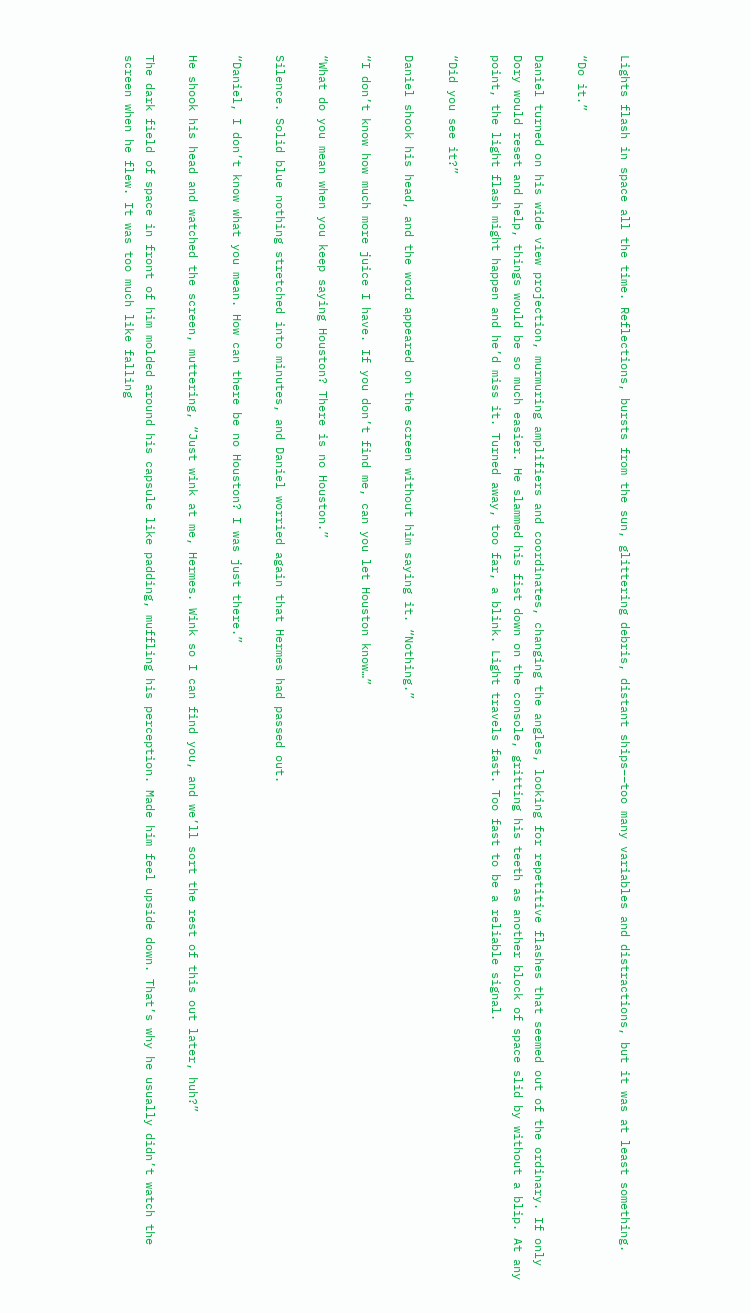Lights flash in space all the time. Reflections, bursts from the sun, glittering debris, distant ships––too many variables and distractions, but it was at least something.

“Do it.”

Daniel turned on his wide view projection, murmuring amplifiers and coordinates, changing the angles, looking for repetitive flashes that seemed out of the ordinary. If only Dory would reset and help, things would be so much easier. He slammed his fist down on the console, gritting his teeth as another block of space slid by without a blip. At any point, the light flash might happen and he’d miss it. Turned away, too far, a blink. Light travels fast. Too fast to be a reliable signal.

“Did you see it?”

Daniel shook his head, and the word appeared on the screen without him saying it. “Nothing.”

“I don’t know how much more juice I have. If you don’t find me, can you let Houston know…”

“What do you mean when you keep saying Houston? There is no Houston.”

Silence. Solid blue nothing stretched into minutes, and Daniel worried again that Hermes had passed out.

“Daniel, I don’t know what you mean. How can there be no Houston? I was just there.”

He shook his head and watched the screen, muttering, “Just wink at me, Hermes. Wink so I can find you, and we’ll sort the rest of this out later, huh?”

The dark field of space in front of him molded around his capsule like padding, muffling his perception. Made him feel upside down. That’s why he usually didn’t watch the screen when he flew. It was too much like falling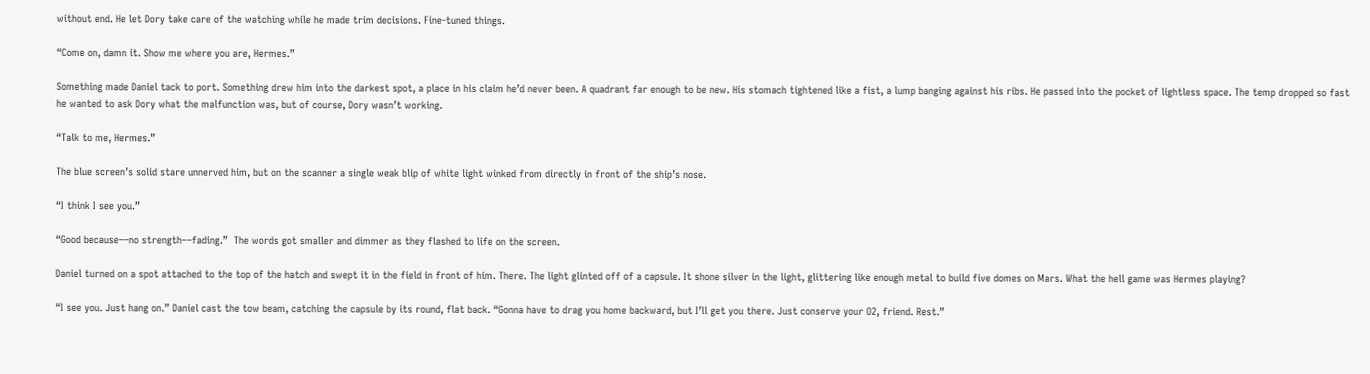without end. He let Dory take care of the watching while he made trim decisions. Fine-tuned things.

“Come on, damn it. Show me where you are, Hermes.”

Something made Daniel tack to port. Something drew him into the darkest spot, a place in his claim he’d never been. A quadrant far enough to be new. His stomach tightened like a fist, a lump banging against his ribs. He passed into the pocket of lightless space. The temp dropped so fast he wanted to ask Dory what the malfunction was, but of course, Dory wasn’t working.

“Talk to me, Hermes.”

The blue screen’s solid stare unnerved him, but on the scanner a single weak blip of white light winked from directly in front of the ship’s nose.

“I think I see you.”

“Good because––no strength––fading.”  The words got smaller and dimmer as they flashed to life on the screen.

Daniel turned on a spot attached to the top of the hatch and swept it in the field in front of him. There. The light glinted off of a capsule. It shone silver in the light, glittering like enough metal to build five domes on Mars. What the hell game was Hermes playing?

“I see you. Just hang on.” Daniel cast the tow beam, catching the capsule by its round, flat back. “Gonna have to drag you home backward, but I’ll get you there. Just conserve your O2, friend. Rest.”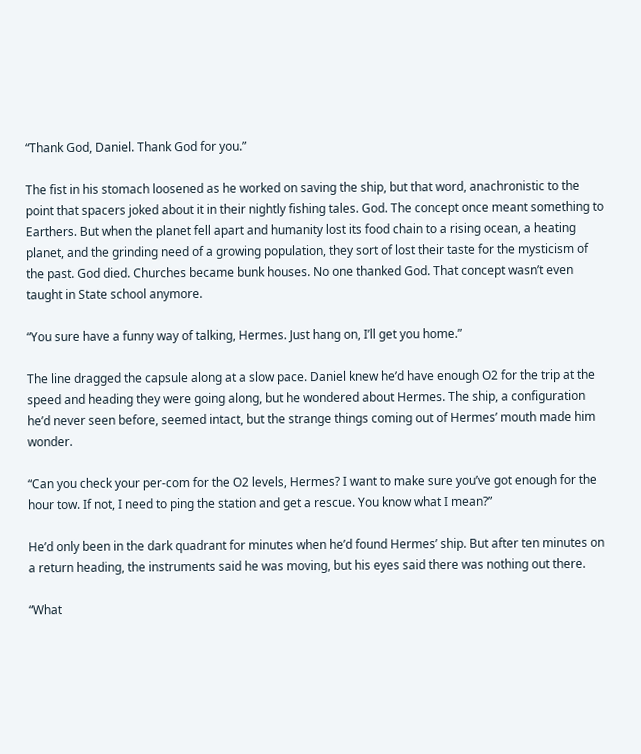“Thank God, Daniel. Thank God for you.”

The fist in his stomach loosened as he worked on saving the ship, but that word, anachronistic to the point that spacers joked about it in their nightly fishing tales. God. The concept once meant something to Earthers. But when the planet fell apart and humanity lost its food chain to a rising ocean, a heating planet, and the grinding need of a growing population, they sort of lost their taste for the mysticism of the past. God died. Churches became bunk houses. No one thanked God. That concept wasn’t even taught in State school anymore.

“You sure have a funny way of talking, Hermes. Just hang on, I’ll get you home.”

The line dragged the capsule along at a slow pace. Daniel knew he’d have enough O2 for the trip at the speed and heading they were going along, but he wondered about Hermes. The ship, a configuration he’d never seen before, seemed intact, but the strange things coming out of Hermes’ mouth made him wonder.

“Can you check your per-com for the O2 levels, Hermes? I want to make sure you’ve got enough for the hour tow. If not, I need to ping the station and get a rescue. You know what I mean?”

He’d only been in the dark quadrant for minutes when he’d found Hermes’ ship. But after ten minutes on a return heading, the instruments said he was moving, but his eyes said there was nothing out there.

“What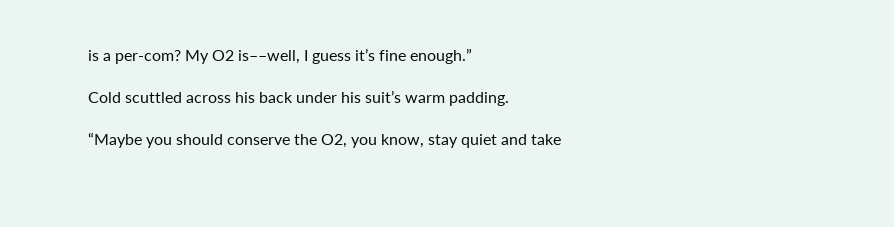is a per-com? My O2 is––well, I guess it’s fine enough.”

Cold scuttled across his back under his suit’s warm padding.

“Maybe you should conserve the O2, you know, stay quiet and take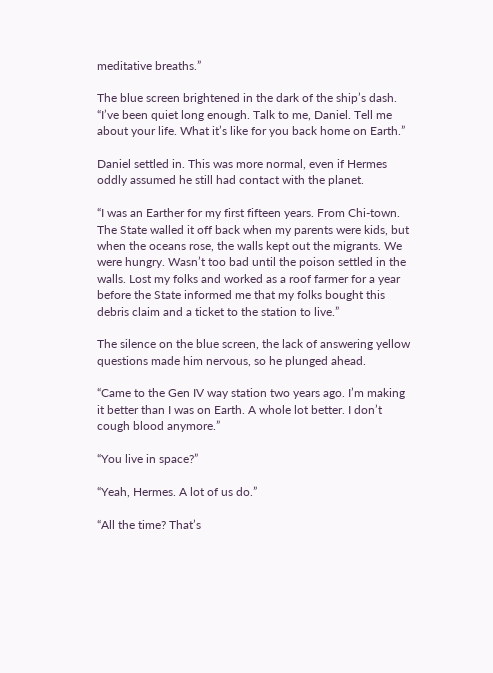meditative breaths.”

The blue screen brightened in the dark of the ship’s dash. “I’ve been quiet long enough. Talk to me, Daniel. Tell me about your life. What it’s like for you back home on Earth.”

Daniel settled in. This was more normal, even if Hermes oddly assumed he still had contact with the planet.

“I was an Earther for my first fifteen years. From Chi-town. The State walled it off back when my parents were kids, but when the oceans rose, the walls kept out the migrants. We were hungry. Wasn’t too bad until the poison settled in the walls. Lost my folks and worked as a roof farmer for a year before the State informed me that my folks bought this debris claim and a ticket to the station to live.”

The silence on the blue screen, the lack of answering yellow questions made him nervous, so he plunged ahead.

“Came to the Gen IV way station two years ago. I’m making it better than I was on Earth. A whole lot better. I don’t cough blood anymore.”

“You live in space?”

“Yeah, Hermes. A lot of us do.”

“All the time? That’s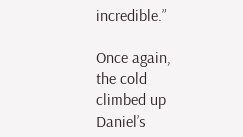incredible.”

Once again, the cold climbed up Daniel’s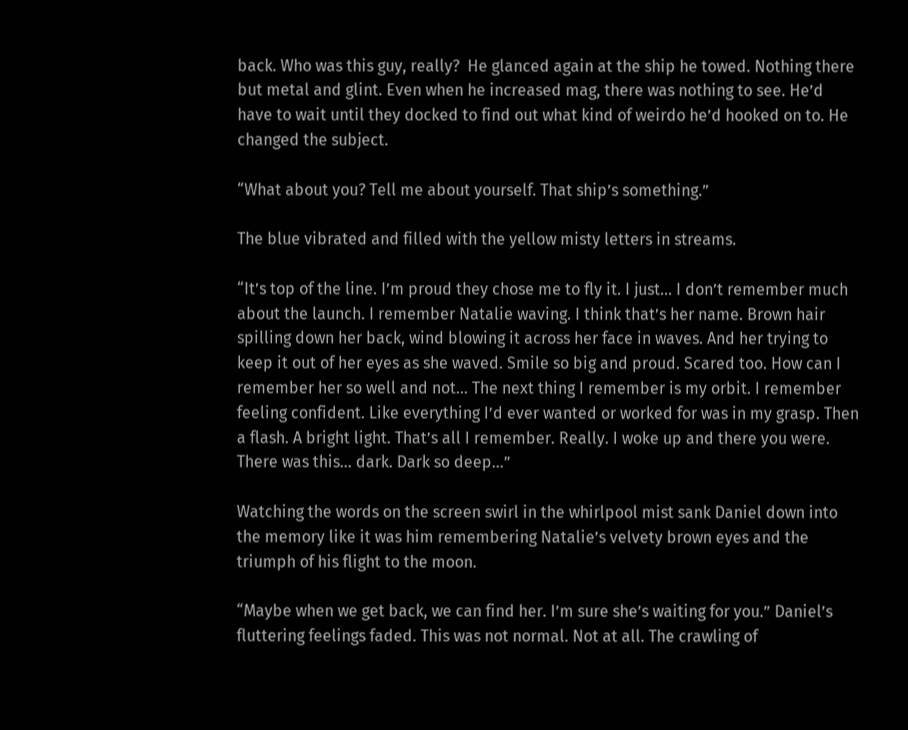back. Who was this guy, really?  He glanced again at the ship he towed. Nothing there but metal and glint. Even when he increased mag, there was nothing to see. He’d have to wait until they docked to find out what kind of weirdo he’d hooked on to. He changed the subject.

“What about you? Tell me about yourself. That ship’s something.”

The blue vibrated and filled with the yellow misty letters in streams.

“It’s top of the line. I’m proud they chose me to fly it. I just… I don’t remember much about the launch. I remember Natalie waving. I think that’s her name. Brown hair spilling down her back, wind blowing it across her face in waves. And her trying to keep it out of her eyes as she waved. Smile so big and proud. Scared too. How can I remember her so well and not… The next thing I remember is my orbit. I remember feeling confident. Like everything I’d ever wanted or worked for was in my grasp. Then a flash. A bright light. That’s all I remember. Really. I woke up and there you were. There was this… dark. Dark so deep…”

Watching the words on the screen swirl in the whirlpool mist sank Daniel down into the memory like it was him remembering Natalie’s velvety brown eyes and the triumph of his flight to the moon.

“Maybe when we get back, we can find her. I’m sure she’s waiting for you.” Daniel’s fluttering feelings faded. This was not normal. Not at all. The crawling of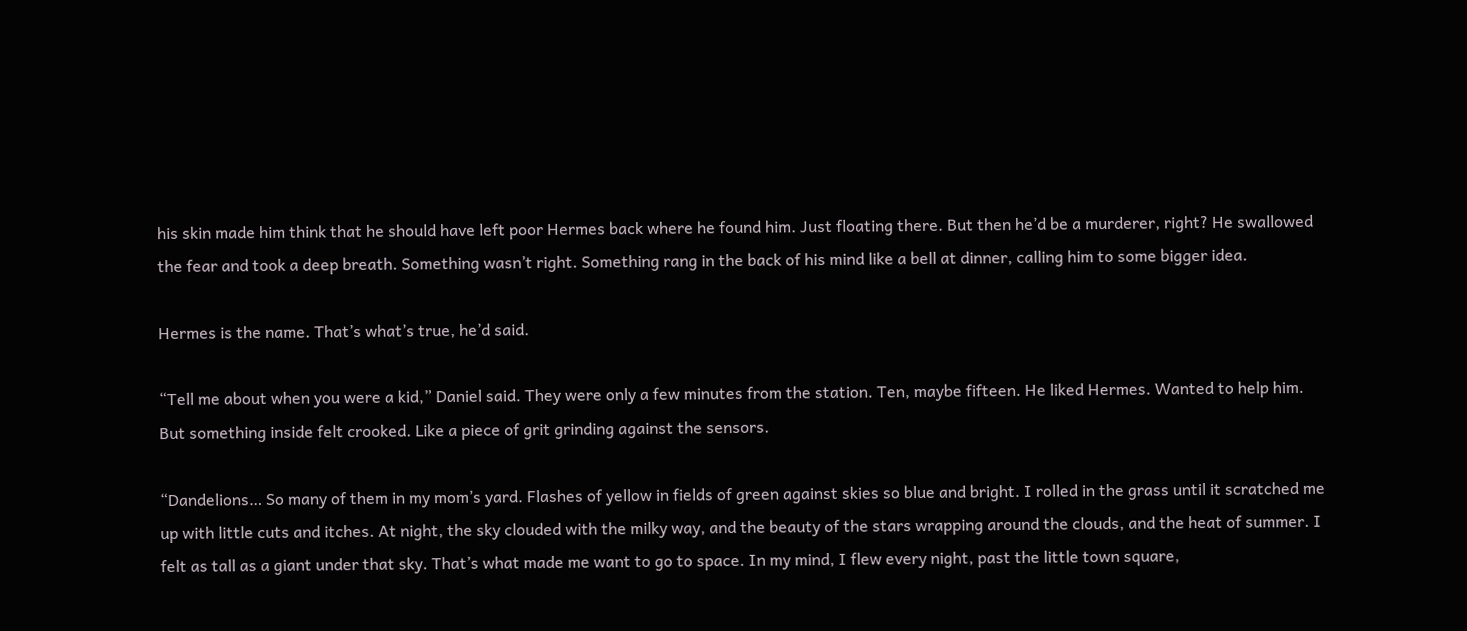his skin made him think that he should have left poor Hermes back where he found him. Just floating there. But then he’d be a murderer, right? He swallowed the fear and took a deep breath. Something wasn’t right. Something rang in the back of his mind like a bell at dinner, calling him to some bigger idea.

Hermes is the name. That’s what’s true, he’d said.

“Tell me about when you were a kid,” Daniel said. They were only a few minutes from the station. Ten, maybe fifteen. He liked Hermes. Wanted to help him. But something inside felt crooked. Like a piece of grit grinding against the sensors.

“Dandelions… So many of them in my mom’s yard. Flashes of yellow in fields of green against skies so blue and bright. I rolled in the grass until it scratched me up with little cuts and itches. At night, the sky clouded with the milky way, and the beauty of the stars wrapping around the clouds, and the heat of summer. I felt as tall as a giant under that sky. That’s what made me want to go to space. In my mind, I flew every night, past the little town square,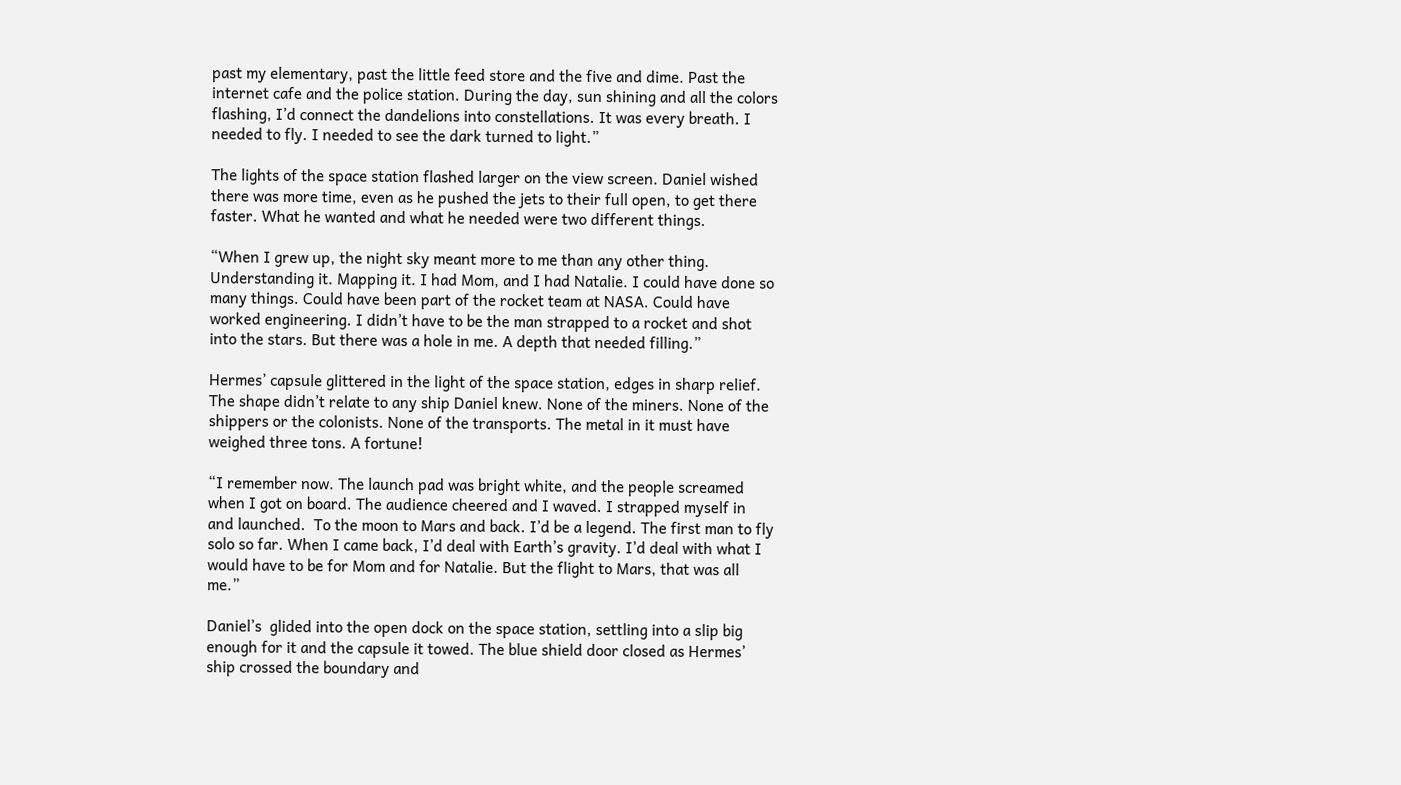past my elementary, past the little feed store and the five and dime. Past the internet cafe and the police station. During the day, sun shining and all the colors flashing, I’d connect the dandelions into constellations. It was every breath. I needed to fly. I needed to see the dark turned to light.”

The lights of the space station flashed larger on the view screen. Daniel wished there was more time, even as he pushed the jets to their full open, to get there faster. What he wanted and what he needed were two different things.

“When I grew up, the night sky meant more to me than any other thing. Understanding it. Mapping it. I had Mom, and I had Natalie. I could have done so many things. Could have been part of the rocket team at NASA. Could have worked engineering. I didn’t have to be the man strapped to a rocket and shot into the stars. But there was a hole in me. A depth that needed filling.”

Hermes’ capsule glittered in the light of the space station, edges in sharp relief. The shape didn’t relate to any ship Daniel knew. None of the miners. None of the shippers or the colonists. None of the transports. The metal in it must have weighed three tons. A fortune!

“I remember now. The launch pad was bright white, and the people screamed when I got on board. The audience cheered and I waved. I strapped myself in and launched.  To the moon to Mars and back. I’d be a legend. The first man to fly solo so far. When I came back, I’d deal with Earth’s gravity. I’d deal with what I would have to be for Mom and for Natalie. But the flight to Mars, that was all me.”

Daniel’s  glided into the open dock on the space station, settling into a slip big enough for it and the capsule it towed. The blue shield door closed as Hermes’ ship crossed the boundary and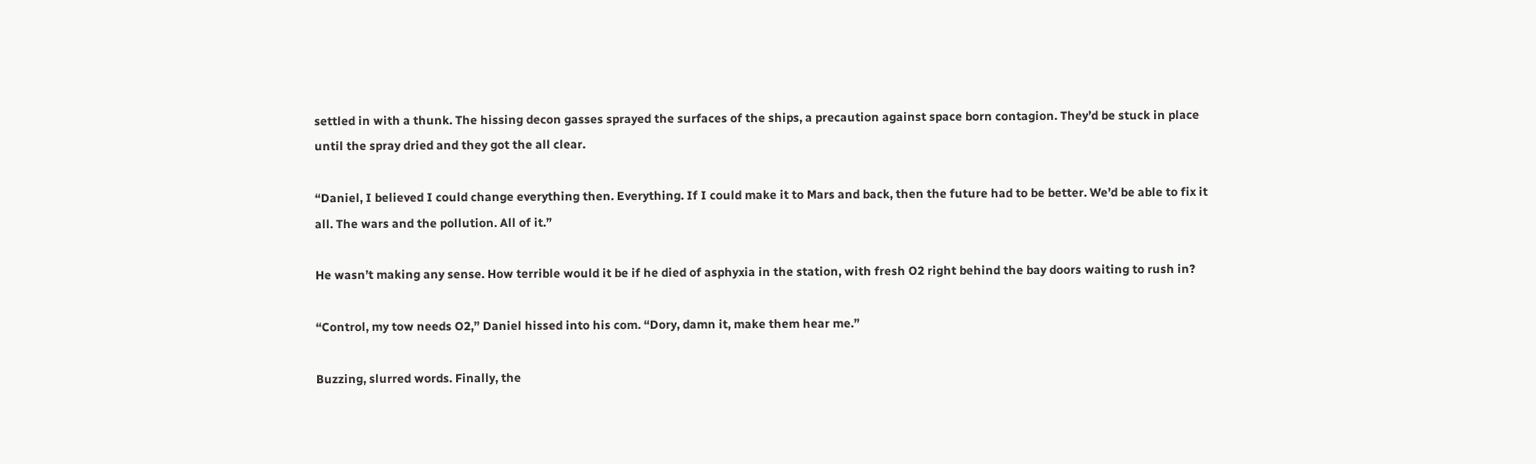settled in with a thunk. The hissing decon gasses sprayed the surfaces of the ships, a precaution against space born contagion. They’d be stuck in place until the spray dried and they got the all clear.

“Daniel, I believed I could change everything then. Everything. If I could make it to Mars and back, then the future had to be better. We’d be able to fix it all. The wars and the pollution. All of it.”

He wasn’t making any sense. How terrible would it be if he died of asphyxia in the station, with fresh O2 right behind the bay doors waiting to rush in?

“Control, my tow needs O2,” Daniel hissed into his com. “Dory, damn it, make them hear me.”

Buzzing, slurred words. Finally, the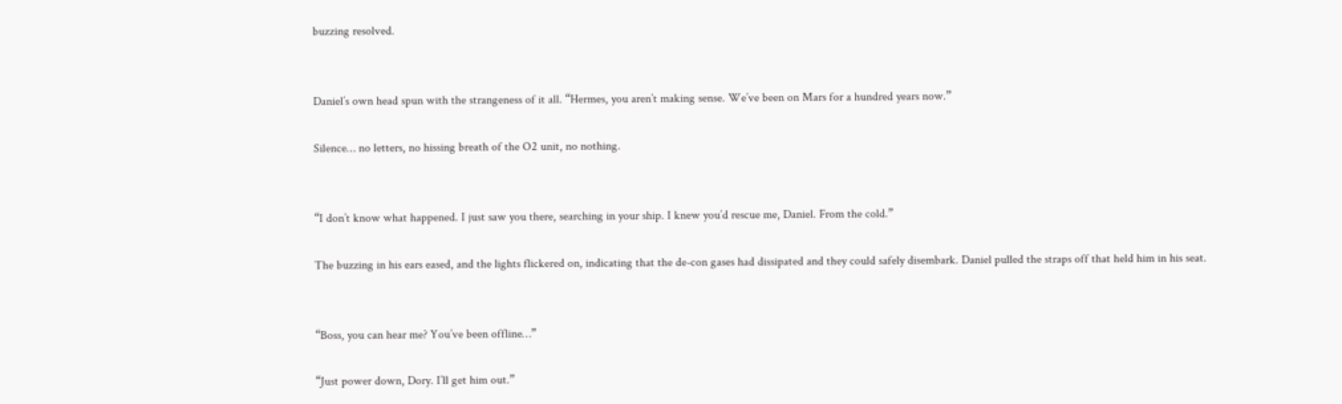buzzing resolved.


Daniel’s own head spun with the strangeness of it all. “Hermes, you aren’t making sense. We’ve been on Mars for a hundred years now.”

Silence… no letters, no hissing breath of the O2 unit, no nothing.


“I don’t know what happened. I just saw you there, searching in your ship. I knew you’d rescue me, Daniel. From the cold.”

The buzzing in his ears eased, and the lights flickered on, indicating that the de-con gases had dissipated and they could safely disembark. Daniel pulled the straps off that held him in his seat.


“Boss, you can hear me? You’ve been offline…”

“Just power down, Dory. I’ll get him out.”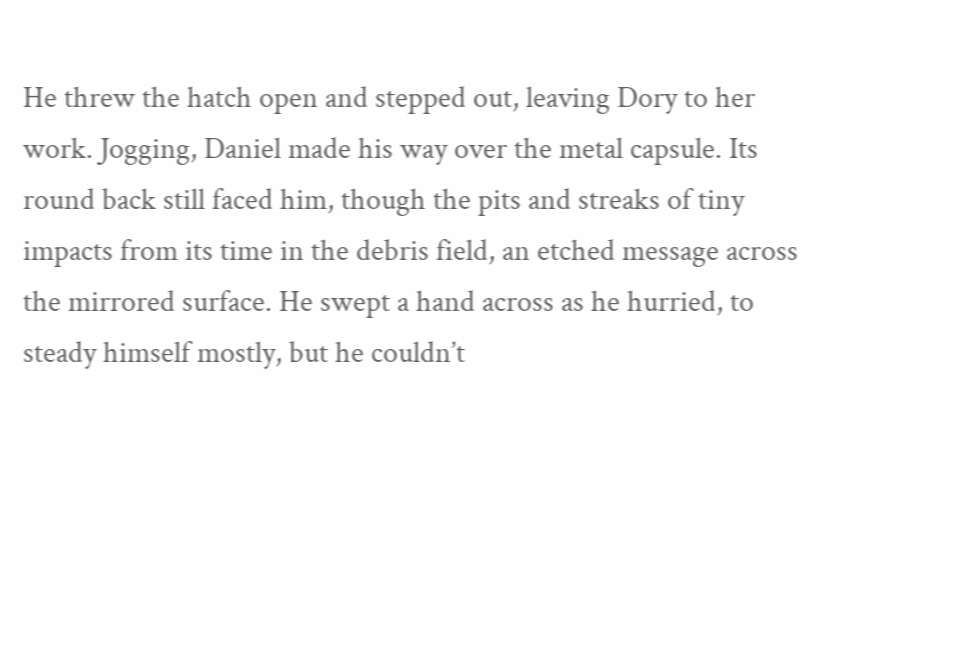He threw the hatch open and stepped out, leaving Dory to her work. Jogging, Daniel made his way over the metal capsule. Its round back still faced him, though the pits and streaks of tiny impacts from its time in the debris field, an etched message across the mirrored surface. He swept a hand across as he hurried, to steady himself mostly, but he couldn’t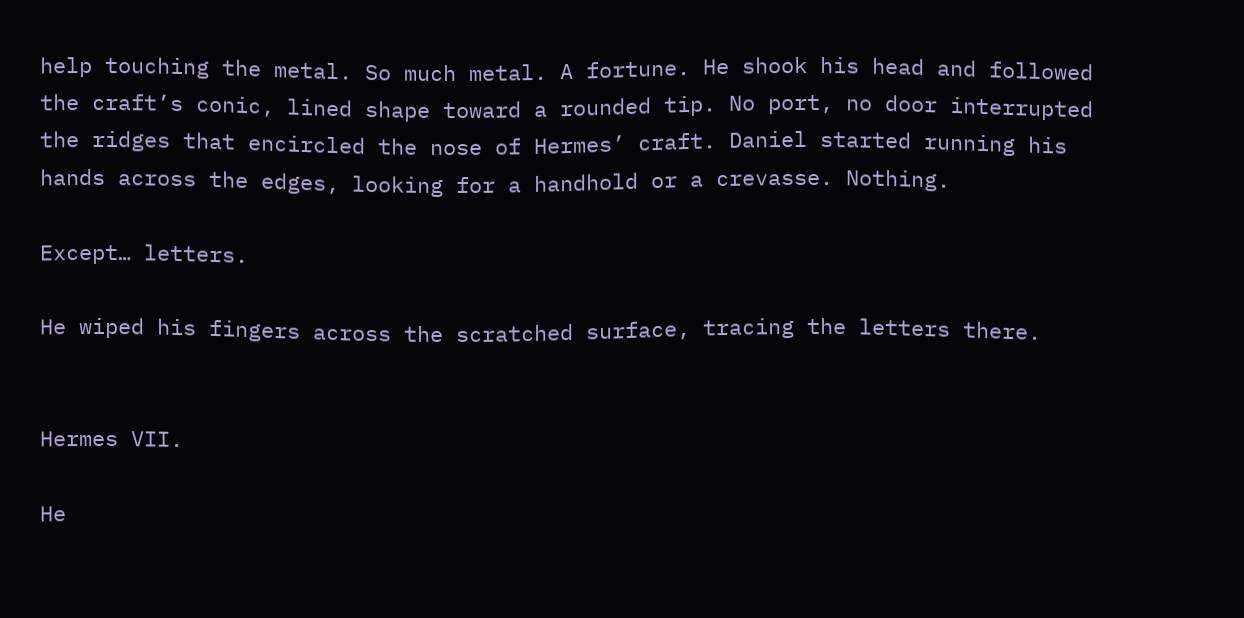help touching the metal. So much metal. A fortune. He shook his head and followed the craft’s conic, lined shape toward a rounded tip. No port, no door interrupted the ridges that encircled the nose of Hermes’ craft. Daniel started running his hands across the edges, looking for a handhold or a crevasse. Nothing.

Except… letters.

He wiped his fingers across the scratched surface, tracing the letters there.


Hermes VII.

He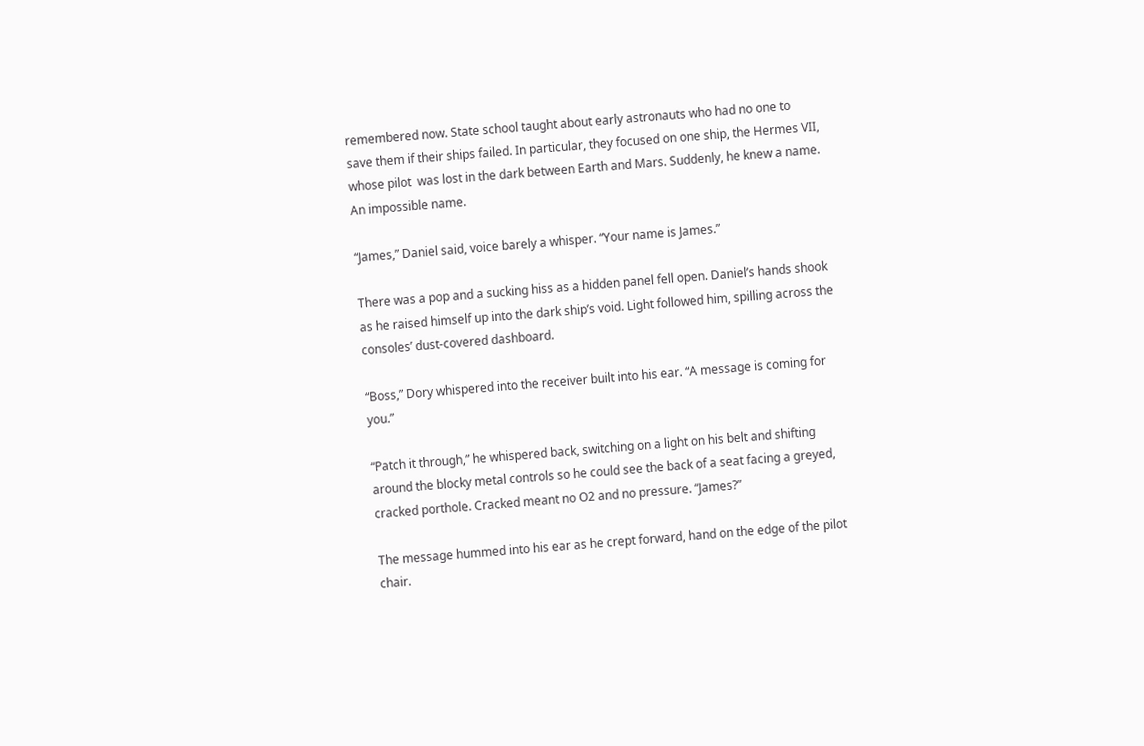remembered now. State school taught about early astronauts who had no one to save them if their ships failed. In particular, they focused on one ship, the Hermes VII, whose pilot  was lost in the dark between Earth and Mars. Suddenly, he knew a name. An impossible name.

“James,” Daniel said, voice barely a whisper. “Your name is James.”

There was a pop and a sucking hiss as a hidden panel fell open. Daniel’s hands shook as he raised himself up into the dark ship’s void. Light followed him, spilling across the consoles’ dust-covered dashboard.

“Boss,” Dory whispered into the receiver built into his ear. “A message is coming for you.”

“Patch it through,” he whispered back, switching on a light on his belt and shifting around the blocky metal controls so he could see the back of a seat facing a greyed, cracked porthole. Cracked meant no O2 and no pressure. “James?”

The message hummed into his ear as he crept forward, hand on the edge of the pilot chair.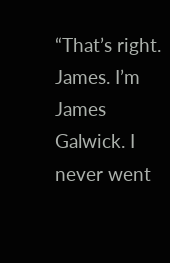“That’s right. James. I’m James Galwick. I never went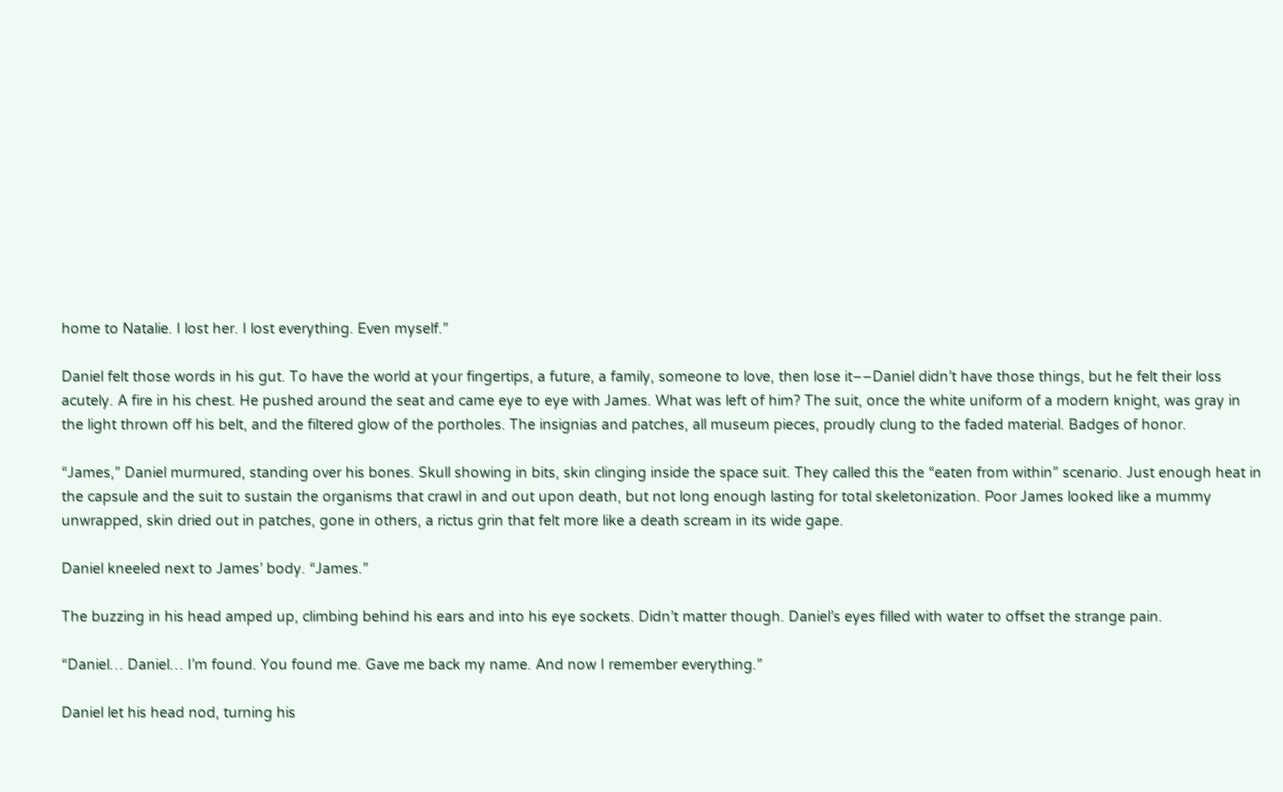home to Natalie. I lost her. I lost everything. Even myself.”

Daniel felt those words in his gut. To have the world at your fingertips, a future, a family, someone to love, then lose it––Daniel didn’t have those things, but he felt their loss acutely. A fire in his chest. He pushed around the seat and came eye to eye with James. What was left of him? The suit, once the white uniform of a modern knight, was gray in the light thrown off his belt, and the filtered glow of the portholes. The insignias and patches, all museum pieces, proudly clung to the faded material. Badges of honor.

“James,” Daniel murmured, standing over his bones. Skull showing in bits, skin clinging inside the space suit. They called this the “eaten from within” scenario. Just enough heat in the capsule and the suit to sustain the organisms that crawl in and out upon death, but not long enough lasting for total skeletonization. Poor James looked like a mummy unwrapped, skin dried out in patches, gone in others, a rictus grin that felt more like a death scream in its wide gape.

Daniel kneeled next to James’ body. “James.”

The buzzing in his head amped up, climbing behind his ears and into his eye sockets. Didn’t matter though. Daniel’s eyes filled with water to offset the strange pain.

“Daniel… Daniel… I’m found. You found me. Gave me back my name. And now I remember everything.”

Daniel let his head nod, turning his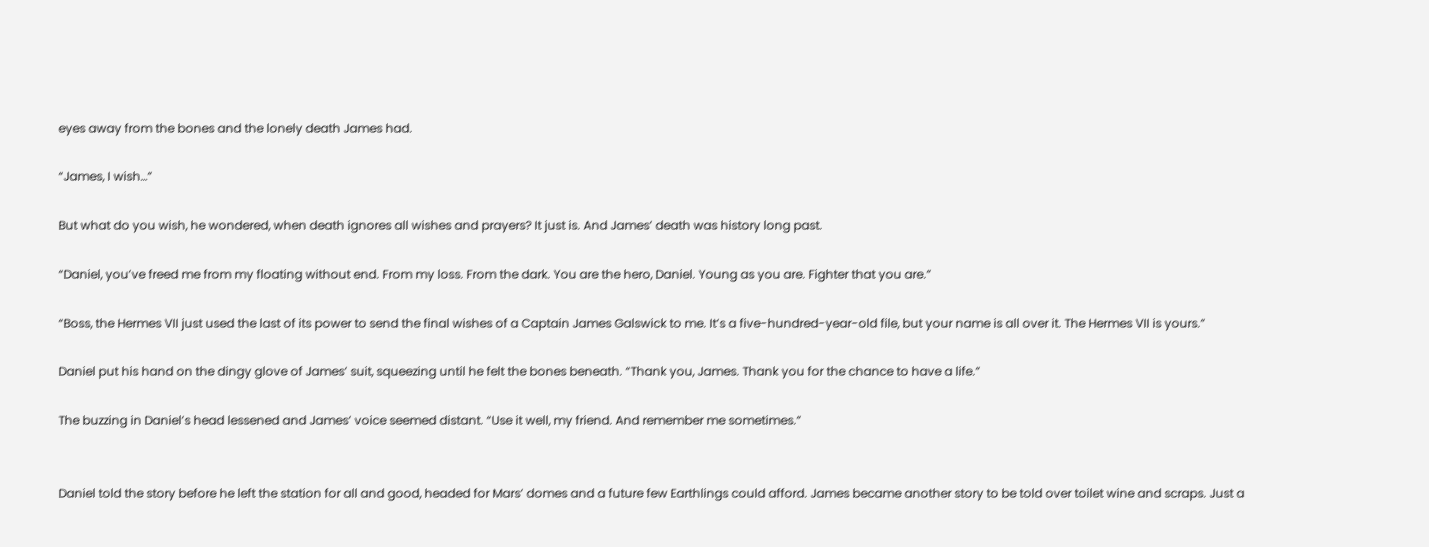eyes away from the bones and the lonely death James had.

“James, I wish…”

But what do you wish, he wondered, when death ignores all wishes and prayers? It just is. And James’ death was history long past.

“Daniel, you’ve freed me from my floating without end. From my loss. From the dark. You are the hero, Daniel. Young as you are. Fighter that you are.”

“Boss, the Hermes VII just used the last of its power to send the final wishes of a Captain James Galswick to me. It’s a five-hundred-year-old file, but your name is all over it. The Hermes VII is yours.”

Daniel put his hand on the dingy glove of James’ suit, squeezing until he felt the bones beneath. “Thank you, James. Thank you for the chance to have a life.”

The buzzing in Daniel’s head lessened and James’ voice seemed distant. “Use it well, my friend. And remember me sometimes.”


Daniel told the story before he left the station for all and good, headed for Mars’ domes and a future few Earthlings could afford. James became another story to be told over toilet wine and scraps. Just a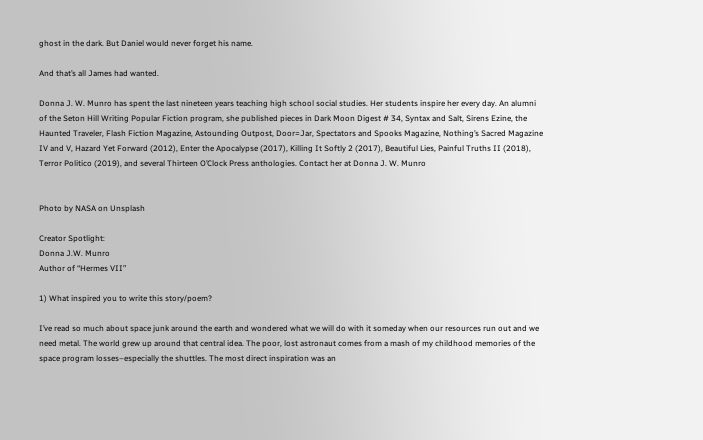ghost in the dark. But Daniel would never forget his name.

And that’s all James had wanted.

Donna J. W. Munro has spent the last nineteen years teaching high school social studies. Her students inspire her every day. An alumni of the Seton Hill Writing Popular Fiction program, she published pieces in Dark Moon Digest # 34, Syntax and Salt, Sirens Ezine, the Haunted Traveler, Flash Fiction Magazine, Astounding Outpost, Door=Jar, Spectators and Spooks Magazine, Nothing’s Sacred Magazine IV and V, Hazard Yet Forward (2012), Enter the Apocalypse (2017), Killing It Softly 2 (2017), Beautiful Lies, Painful Truths II (2018), Terror Politico (2019), and several Thirteen O’Clock Press anthologies. Contact her at Donna J. W. Munro


Photo by NASA on Unsplash

Creator Spotlight:
Donna J.W. Munro
Author of “Hermes VII”

1) What inspired you to write this story/poem?

I’ve read so much about space junk around the earth and wondered what we will do with it someday when our resources run out and we need metal. The world grew up around that central idea. The poor, lost astronaut comes from a mash of my childhood memories of the space program losses–especially the shuttles. The most direct inspiration was an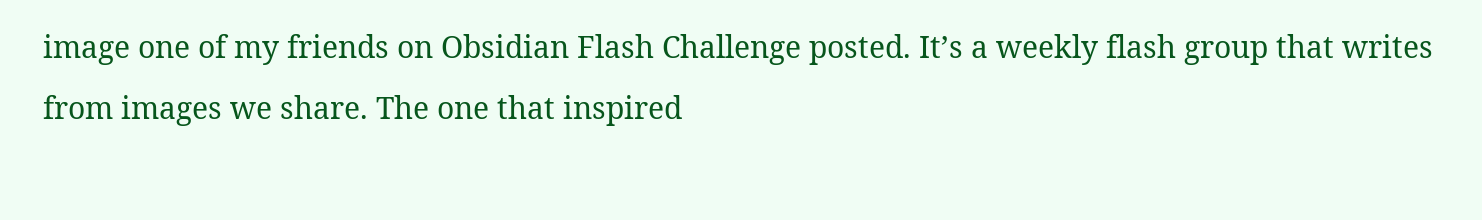image one of my friends on Obsidian Flash Challenge posted. It’s a weekly flash group that writes from images we share. The one that inspired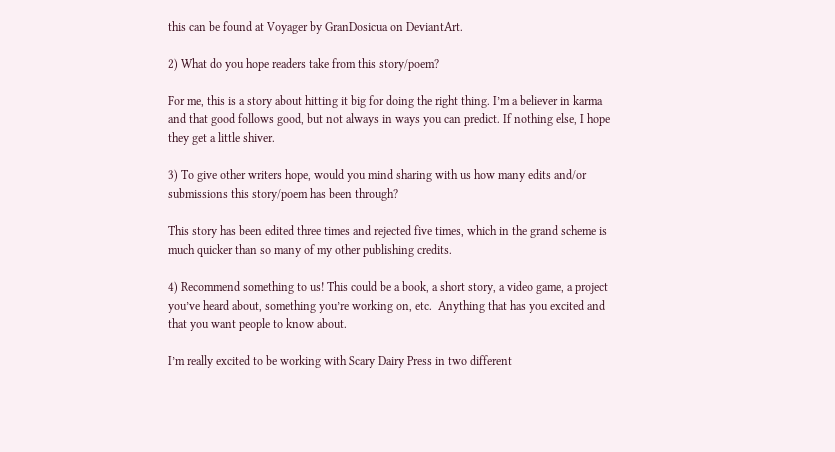this can be found at Voyager by GranDosicua on DeviantArt.

2) What do you hope readers take from this story/poem?

For me, this is a story about hitting it big for doing the right thing. I’m a believer in karma and that good follows good, but not always in ways you can predict. If nothing else, I hope they get a little shiver.

3) To give other writers hope, would you mind sharing with us how many edits and/or submissions this story/poem has been through?

This story has been edited three times and rejected five times, which in the grand scheme is much quicker than so many of my other publishing credits.

4) Recommend something to us! This could be a book, a short story, a video game, a project you’ve heard about, something you’re working on, etc.  Anything that has you excited and that you want people to know about.

I’m really excited to be working with Scary Dairy Press in two different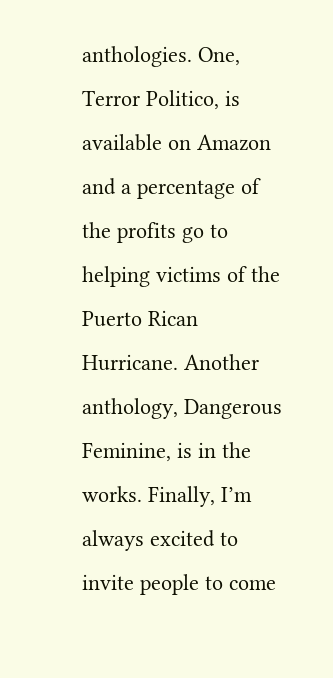anthologies. One, Terror Politico, is available on Amazon and a percentage of the profits go to helping victims of the Puerto Rican Hurricane. Another anthology, Dangerous Feminine, is in the works. Finally, I’m always excited to invite people to come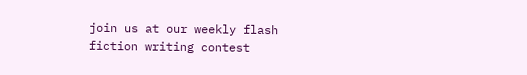join us at our weekly flash fiction writing contest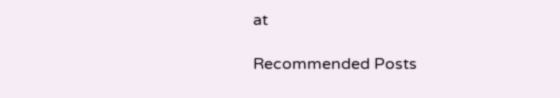at

Recommended Posts